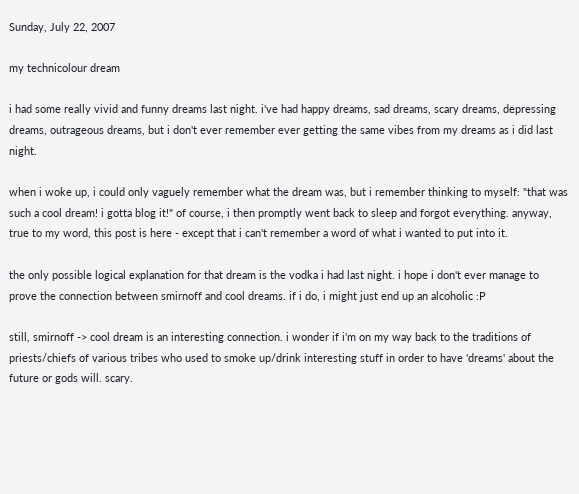Sunday, July 22, 2007

my technicolour dream

i had some really vivid and funny dreams last night. i've had happy dreams, sad dreams, scary dreams, depressing dreams, outrageous dreams, but i don't ever remember ever getting the same vibes from my dreams as i did last night.

when i woke up, i could only vaguely remember what the dream was, but i remember thinking to myself: "that was such a cool dream! i gotta blog it!" of course, i then promptly went back to sleep and forgot everything. anyway, true to my word, this post is here - except that i can't remember a word of what i wanted to put into it.

the only possible logical explanation for that dream is the vodka i had last night. i hope i don't ever manage to prove the connection between smirnoff and cool dreams. if i do, i might just end up an alcoholic :P

still, smirnoff -> cool dream is an interesting connection. i wonder if i'm on my way back to the traditions of priests/chiefs of various tribes who used to smoke up/drink interesting stuff in order to have 'dreams' about the future or gods will. scary.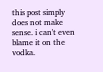this post simply does not make sense. i can't even blame it on the vodka.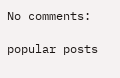No comments:

popular posts